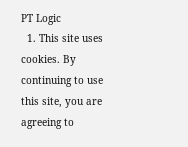PT Logic
  1. This site uses cookies. By continuing to use this site, you are agreeing to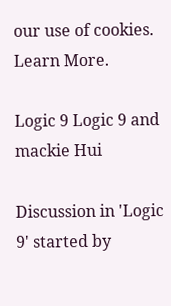our use of cookies. Learn More.

Logic 9 Logic 9 and mackie Hui

Discussion in 'Logic 9' started by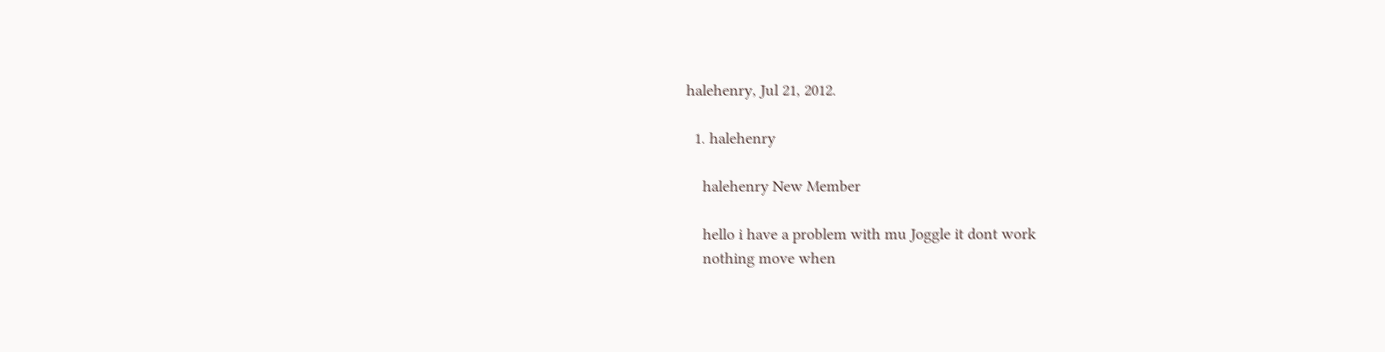halehenry, Jul 21, 2012.

  1. halehenry

    halehenry New Member

    hello i have a problem with mu Joggle it dont work
    nothing move when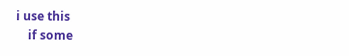i use this
    if some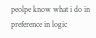peolpe know what i do in preference in logic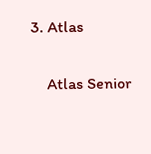3. Atlas

    Atlas Senior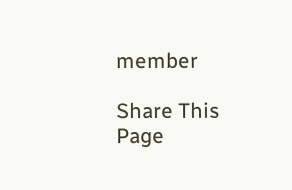member

Share This Page